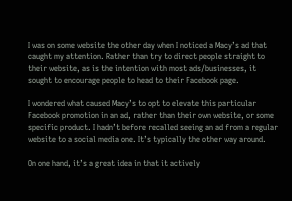I was on some website the other day when I noticed a Macy’s ad that caught my attention. Rather than try to direct people straight to their website, as is the intention with most ads/businesses, it sought to encourage people to head to their Facebook page.

I wondered what caused Macy’s to opt to elevate this particular Facebook promotion in an ad, rather than their own website, or some specific product. I hadn’t before recalled seeing an ad from a regular website to a social media one. It’s typically the other way around.

On one hand, it’s a great idea in that it actively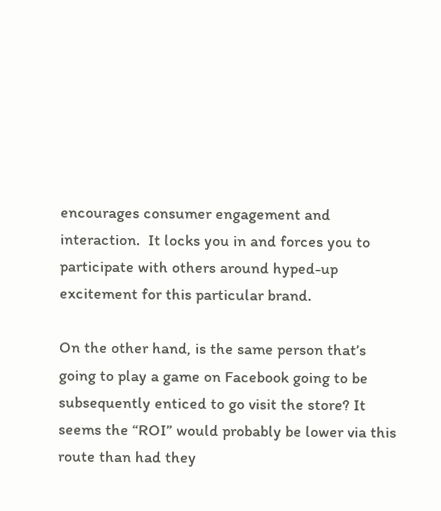encourages consumer engagement and interaction.  It locks you in and forces you to participate with others around hyped-up excitement for this particular brand.

On the other hand, is the same person that’s going to play a game on Facebook going to be subsequently enticed to go visit the store? It seems the “ROI” would probably be lower via this route than had they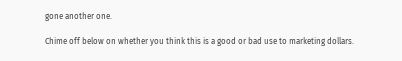gone another one.

Chime off below on whether you think this is a good or bad use to marketing dollars.